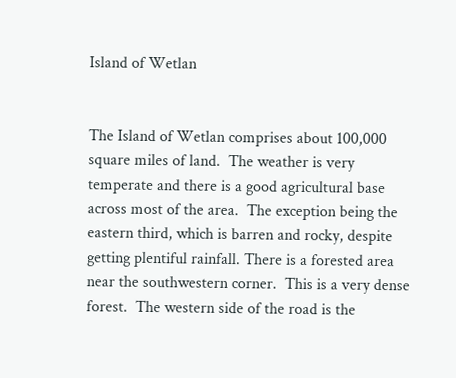Island of Wetlan


The Island of Wetlan comprises about 100,000 square miles of land.  The weather is very temperate and there is a good agricultural base across most of the area.  The exception being the eastern third, which is barren and rocky, despite getting plentiful rainfall. There is a forested area near the southwestern corner.  This is a very dense forest.  The western side of the road is the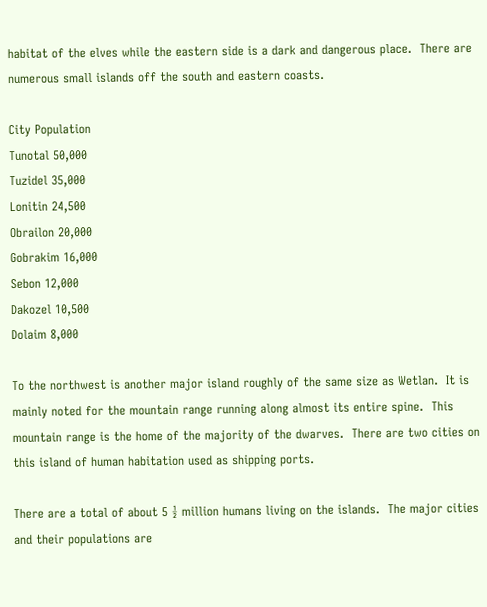habitat of the elves while the eastern side is a dark and dangerous place.  There are numerous small islands off the south and eastern coasts.

City Population
Tunotal 50,000
Tuzidel 35,000
Lonitin 24,500
Obrailon 20,000
Gobrakim 16,000
Sebon 12,000
Dakozel 10,500
Dolaim 8,000

To the northwest is another major island roughly of the same size as Wetlan.  It is mainly noted for the mountain range running along almost its entire spine.  This mountain range is the home of the majority of the dwarves.  There are two cities on this island of human habitation used as shipping ports.

There are a total of about 5 ½ million humans living on the islands.  The major cities and their populations are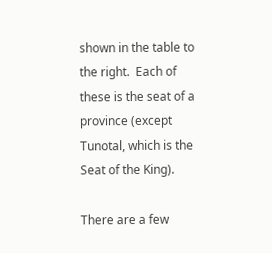shown in the table to the right.  Each of these is the seat of a province (except Tunotal, which is the Seat of the King).

There are a few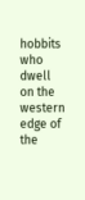hobbits who dwell on the western edge of the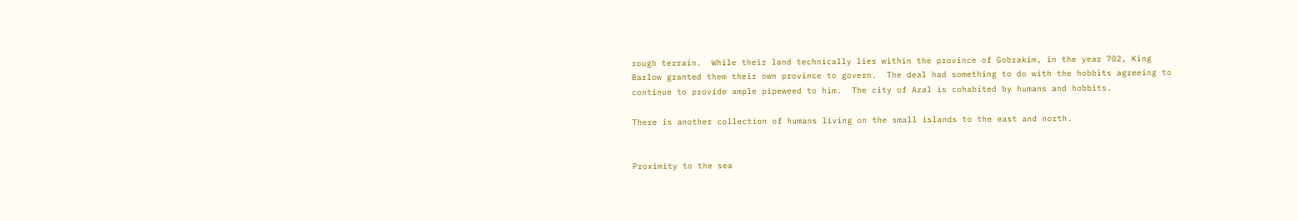rough terrain.  While their land technically lies within the province of Gobrakim, in the year 702, King Barlow granted them their own province to govern.  The deal had something to do with the hobbits agreeing to continue to provide ample pipeweed to him.  The city of Azal is cohabited by humans and hobbits.

There is another collection of humans living on the small islands to the east and north.


Proximity to the sea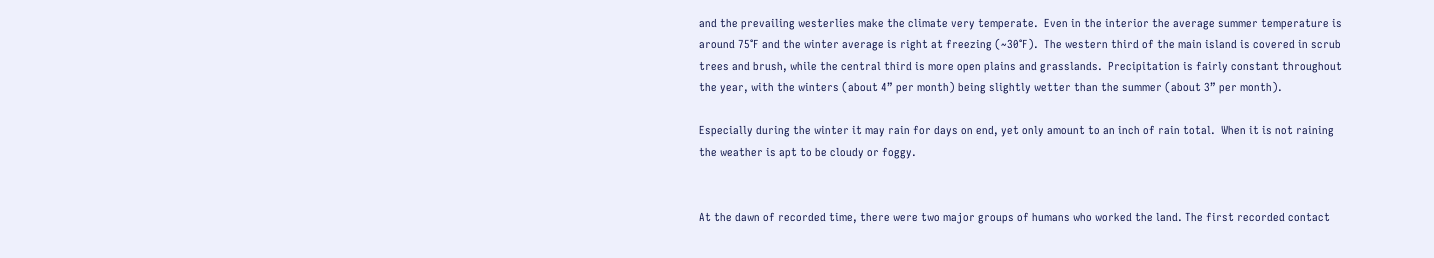and the prevailing westerlies make the climate very temperate.  Even in the interior the average summer temperature is around 75°F and the winter average is right at freezing (~30°F).  The western third of the main island is covered in scrub trees and brush, while the central third is more open plains and grasslands.  Precipitation is fairly constant throughout the year, with the winters (about 4” per month) being slightly wetter than the summer (about 3” per month).

Especially during the winter it may rain for days on end, yet only amount to an inch of rain total.  When it is not raining the weather is apt to be cloudy or foggy.


At the dawn of recorded time, there were two major groups of humans who worked the land. The first recorded contact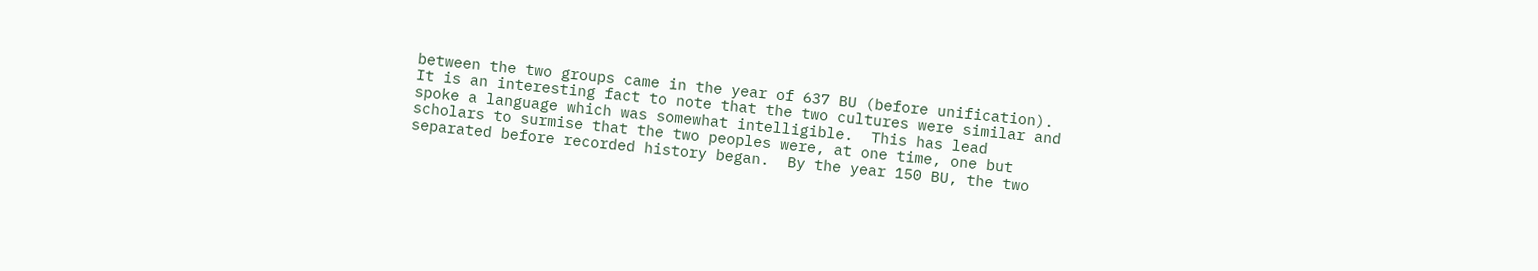between the two groups came in the year of 637 BU (before unification).  It is an interesting fact to note that the two cultures were similar and spoke a language which was somewhat intelligible.  This has lead scholars to surmise that the two peoples were, at one time, one but separated before recorded history began.  By the year 150 BU, the two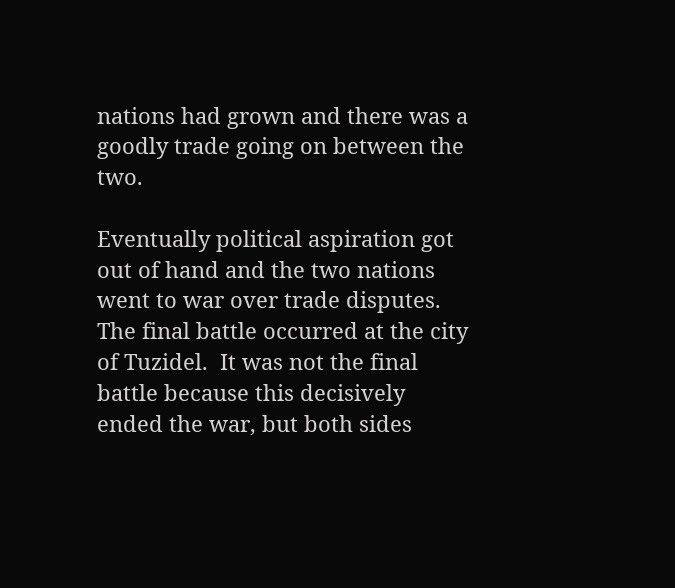nations had grown and there was a goodly trade going on between the two.

Eventually political aspiration got out of hand and the two nations went to war over trade disputes.  The final battle occurred at the city of Tuzidel.  It was not the final battle because this decisively ended the war, but both sides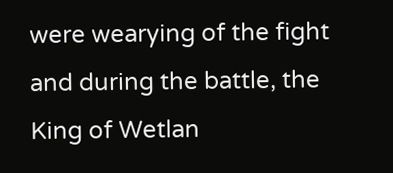were wearying of the fight and during the battle, the King of Wetlan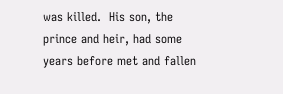was killed.  His son, the prince and heir, had some years before met and fallen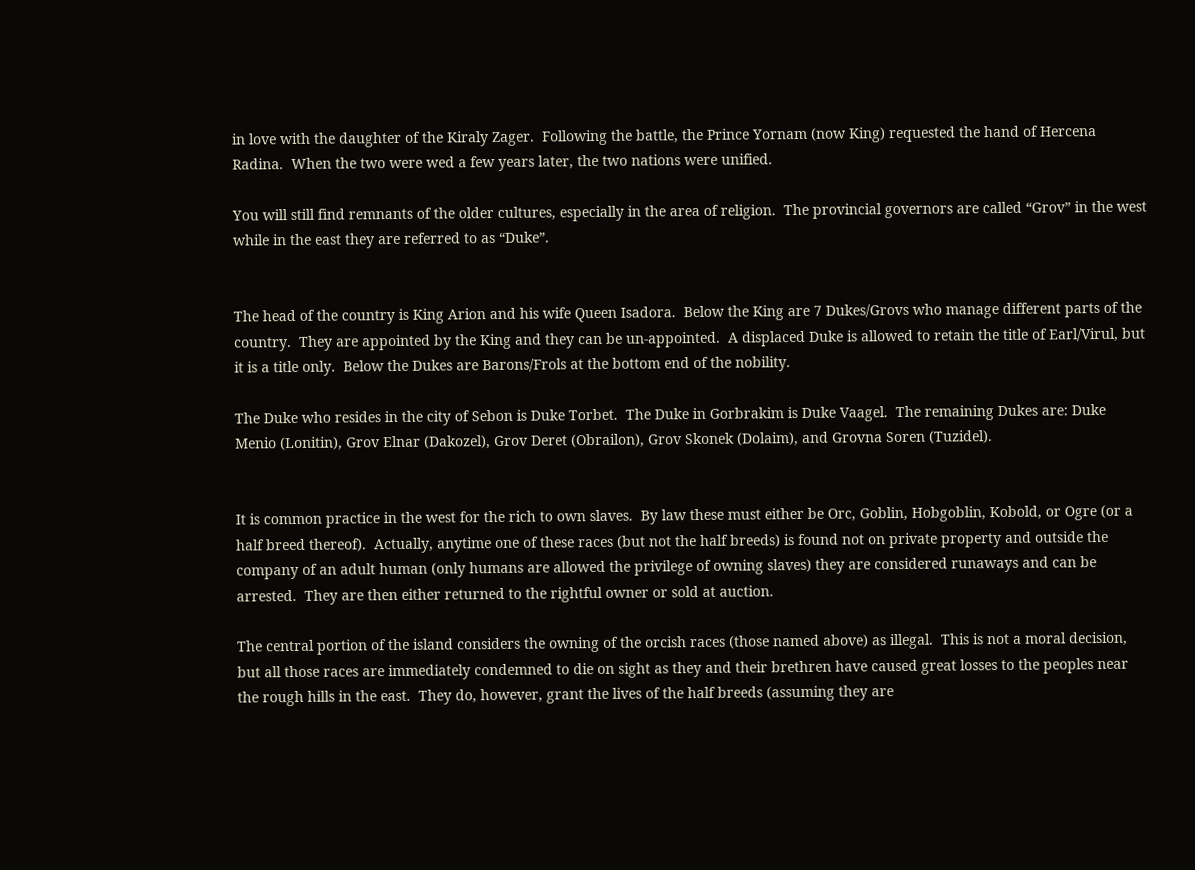in love with the daughter of the Kiraly Zager.  Following the battle, the Prince Yornam (now King) requested the hand of Hercena Radina.  When the two were wed a few years later, the two nations were unified.

You will still find remnants of the older cultures, especially in the area of religion.  The provincial governors are called “Grov” in the west while in the east they are referred to as “Duke”.


The head of the country is King Arion and his wife Queen Isadora.  Below the King are 7 Dukes/Grovs who manage different parts of the country.  They are appointed by the King and they can be un-appointed.  A displaced Duke is allowed to retain the title of Earl/Virul, but it is a title only.  Below the Dukes are Barons/Frols at the bottom end of the nobility.

The Duke who resides in the city of Sebon is Duke Torbet.  The Duke in Gorbrakim is Duke Vaagel.  The remaining Dukes are: Duke Menio (Lonitin), Grov Elnar (Dakozel), Grov Deret (Obrailon), Grov Skonek (Dolaim), and Grovna Soren (Tuzidel).


It is common practice in the west for the rich to own slaves.  By law these must either be Orc, Goblin, Hobgoblin, Kobold, or Ogre (or a half breed thereof).  Actually, anytime one of these races (but not the half breeds) is found not on private property and outside the company of an adult human (only humans are allowed the privilege of owning slaves) they are considered runaways and can be arrested.  They are then either returned to the rightful owner or sold at auction.

The central portion of the island considers the owning of the orcish races (those named above) as illegal.  This is not a moral decision, but all those races are immediately condemned to die on sight as they and their brethren have caused great losses to the peoples near the rough hills in the east.  They do, however, grant the lives of the half breeds (assuming they are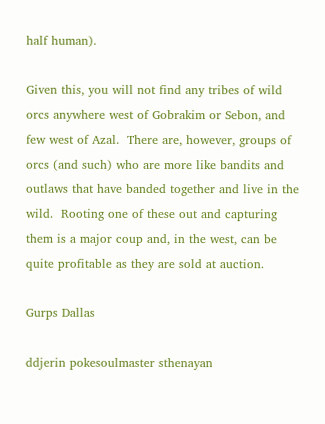half human).

Given this, you will not find any tribes of wild orcs anywhere west of Gobrakim or Sebon, and few west of Azal.  There are, however, groups of orcs (and such) who are more like bandits and outlaws that have banded together and live in the wild.  Rooting one of these out and capturing them is a major coup and, in the west, can be quite profitable as they are sold at auction.

Gurps Dallas

ddjerin pokesoulmaster sthenayan